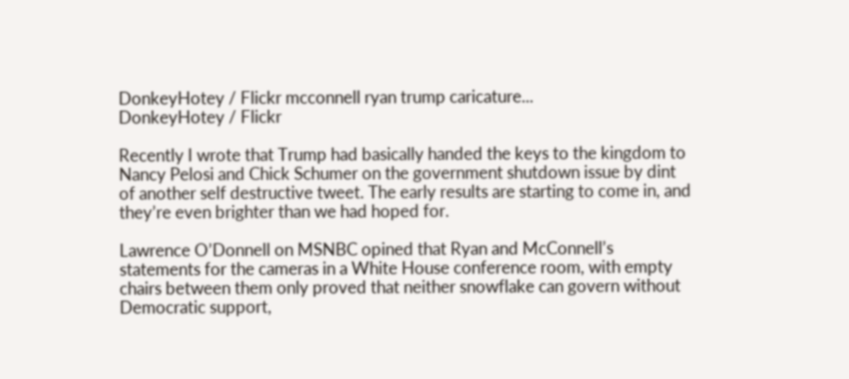DonkeyHotey / Flickr mcconnell ryan trump caricature...
DonkeyHotey / Flickr

Recently I wrote that Trump had basically handed the keys to the kingdom to Nancy Pelosi and Chick Schumer on the government shutdown issue by dint of another self destructive tweet. The early results are starting to come in, and they’re even brighter than we had hoped for.

Lawrence O’Donnell on MSNBC opined that Ryan and McConnell’s statements for the cameras in a White House conference room, with empty chairs between them only proved that neither snowflake can govern without Democratic support,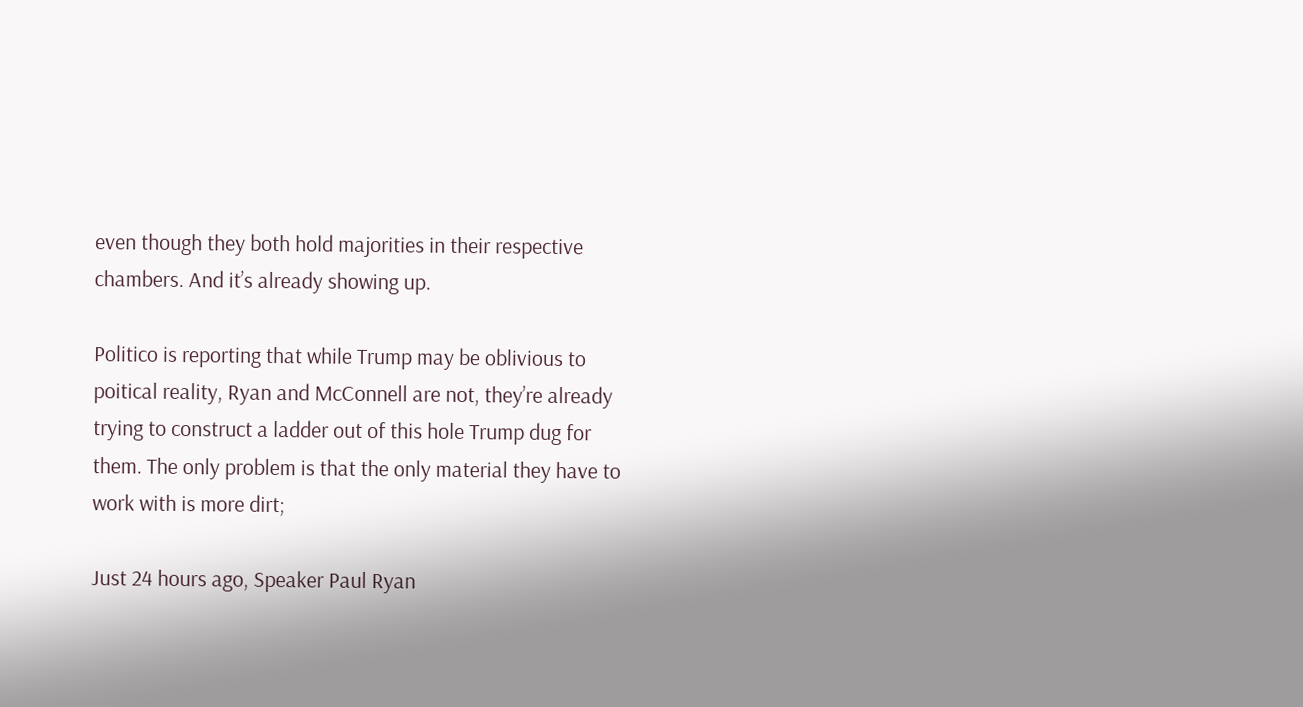even though they both hold majorities in their respective chambers. And it’s already showing up.

Politico is reporting that while Trump may be oblivious to poitical reality, Ryan and McConnell are not, they’re already trying to construct a ladder out of this hole Trump dug for them. The only problem is that the only material they have to work with is more dirt;

Just 24 hours ago, Speaker Paul Ryan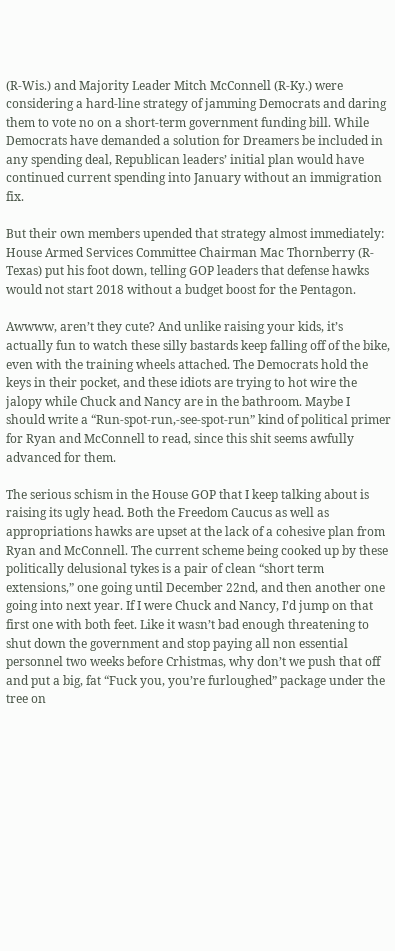(R-Wis.) and Majority Leader Mitch McConnell (R-Ky.) were considering a hard-line strategy of jamming Democrats and daring them to vote no on a short-term government funding bill. While Democrats have demanded a solution for Dreamers be included in any spending deal, Republican leaders’ initial plan would have continued current spending into January without an immigration fix.

But their own members upended that strategy almost immediately: House Armed Services Committee Chairman Mac Thornberry (R-Texas) put his foot down, telling GOP leaders that defense hawks would not start 2018 without a budget boost for the Pentagon.

Awwww, aren’t they cute? And unlike raising your kids, it’s actually fun to watch these silly bastards keep falling off of the bike, even with the training wheels attached. The Democrats hold the keys in their pocket, and these idiots are trying to hot wire the jalopy while Chuck and Nancy are in the bathroom. Maybe I should write a “Run-spot-run,-see-spot-run” kind of political primer for Ryan and McConnell to read, since this shit seems awfully advanced for them.

The serious schism in the House GOP that I keep talking about is raising its ugly head. Both the Freedom Caucus as well as appropriations hawks are upset at the lack of a cohesive plan from Ryan and McConnell. The current scheme being cooked up by these politically delusional tykes is a pair of clean “short term extensions,” one going until December 22nd, and then another one going into next year. If I were Chuck and Nancy, I’d jump on that first one with both feet. Like it wasn’t bad enough threatening to shut down the government and stop paying all non essential personnel two weeks before Crhistmas, why don’t we push that off and put a big, fat “Fuck you, you’re furloughed” package under the tree on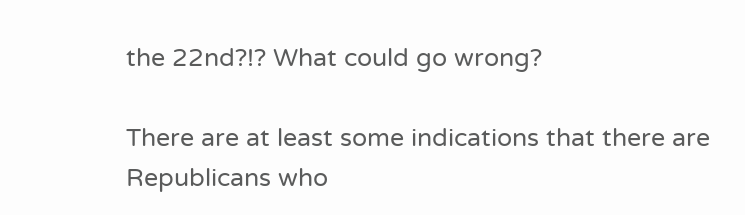the 22nd?!? What could go wrong?

There are at least some indications that there are Republicans who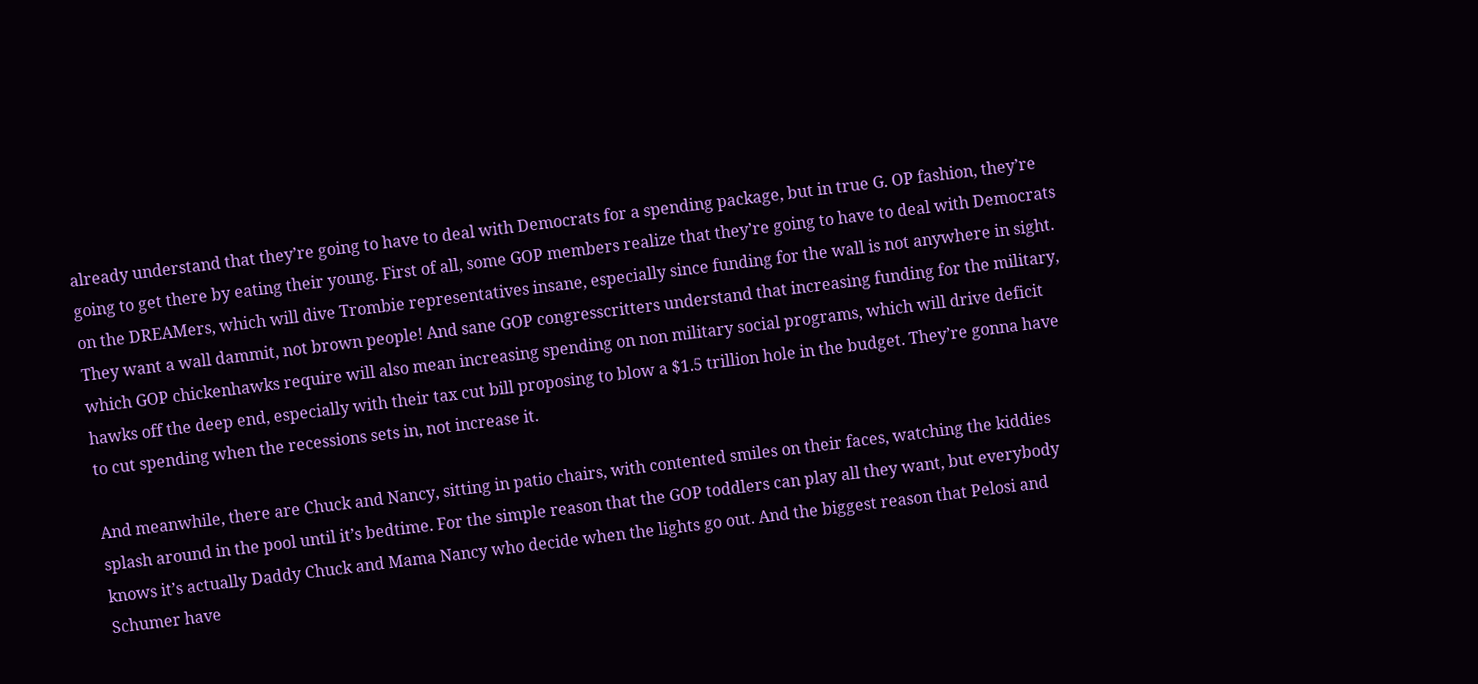already understand that they’re going to have to deal with Democrats for a spending package, but in true G. OP fashion, they’re going to get there by eating their young. First of all, some GOP members realize that they’re going to have to deal with Democrats on the DREAMers, which will dive Trombie representatives insane, especially since funding for the wall is not anywhere in sight. They want a wall dammit, not brown people! And sane GOP congresscritters understand that increasing funding for the military, which GOP chickenhawks require will also mean increasing spending on non military social programs, which will drive deficit hawks off the deep end, especially with their tax cut bill proposing to blow a $1.5 trillion hole in the budget. They’re gonna have to cut spending when the recessions sets in, not increase it.

And meanwhile, there are Chuck and Nancy, sitting in patio chairs, with contented smiles on their faces, watching the kiddies splash around in the pool until it’s bedtime. For the simple reason that the GOP toddlers can play all they want, but everybody knows it’s actually Daddy Chuck and Mama Nancy who decide when the lights go out. And the biggest reason that Pelosi and Schumer have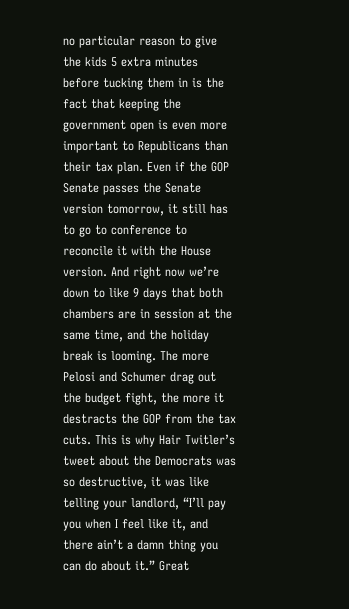no particular reason to give the kids 5 extra minutes before tucking them in is the fact that keeping the government open is even more important to Republicans than their tax plan. Even if the GOP Senate passes the Senate version tomorrow, it still has to go to conference to reconcile it with the House version. And right now we’re down to like 9 days that both chambers are in session at the same time, and the holiday break is looming. The more Pelosi and Schumer drag out the budget fight, the more it destracts the GOP from the tax cuts. This is why Hair Twitler’s tweet about the Democrats was so destructive, it was like telling your landlord, “I’ll pay you when I feel like it, and there ain’t a damn thing you can do about it.” Great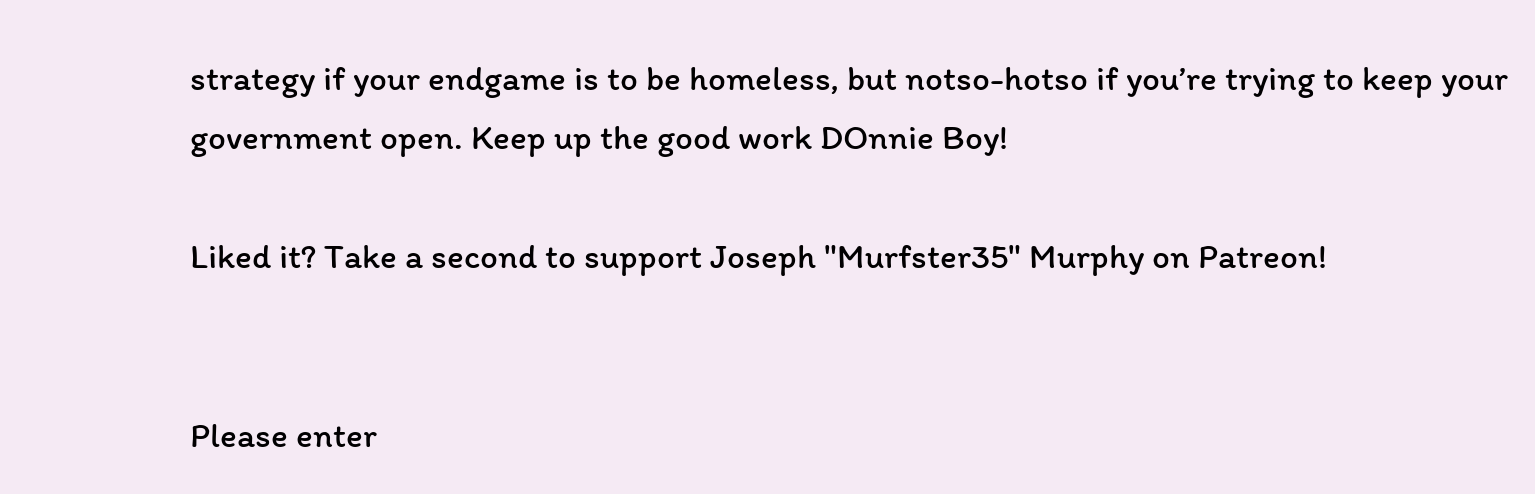strategy if your endgame is to be homeless, but notso-hotso if you’re trying to keep your government open. Keep up the good work DOnnie Boy!

Liked it? Take a second to support Joseph "Murfster35" Murphy on Patreon!


Please enter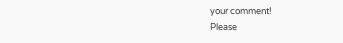your comment!
Please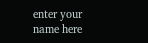enter your name here